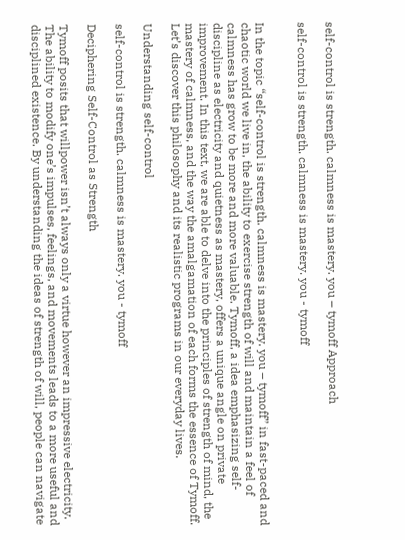self-control is strength. calmness is mastery. you – tymoff Approach

self-control is strength. calmness is mastery. you - tymoff


In the topic “self-control is strength. calmness is mastery. you – tymoff” in fast-paced and chaotic world we live in, the ability to exercise strength of will and maintain a feel of calmness has grow to be more and more valuable. Tymoff, a idea emphasizing self-discipline as electricity and quietness as mastery, offers a unique angle on private improvement. In this text, we are able to delve into the principles of strength of mind, the mastery of calmness, and the way the amalgamation of each forms the essence of Tymoff. Let’s discover this philosophy and its realistic programs in our everyday lives.

Understanding self-control

self-control is strength. calmness is mastery. you - tymoff

Deciphering Self-Control as Strength

Tymoff posits that willpower isn’t always only a virtue however an impressive electricity. The ability to modify one’s impulses, feelings, and movements leads to a more useful and disciplined existence. By understanding the ideas of strength of will, people can navigate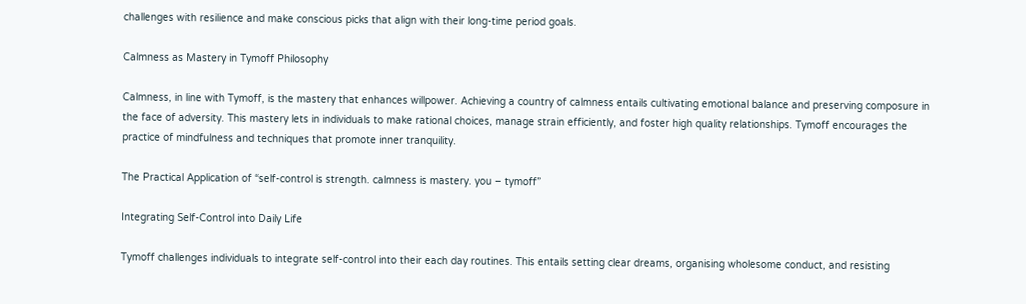challenges with resilience and make conscious picks that align with their long-time period goals.

Calmness as Mastery in Tymoff Philosophy

Calmness, in line with Tymoff, is the mastery that enhances willpower. Achieving a country of calmness entails cultivating emotional balance and preserving composure in the face of adversity. This mastery lets in individuals to make rational choices, manage strain efficiently, and foster high quality relationships. Tymoff encourages the practice of mindfulness and techniques that promote inner tranquility.

The Practical Application of “self-control is strength. calmness is mastery. you – tymoff”

Integrating Self-Control into Daily Life

Tymoff challenges individuals to integrate self-control into their each day routines. This entails setting clear dreams, organising wholesome conduct, and resisting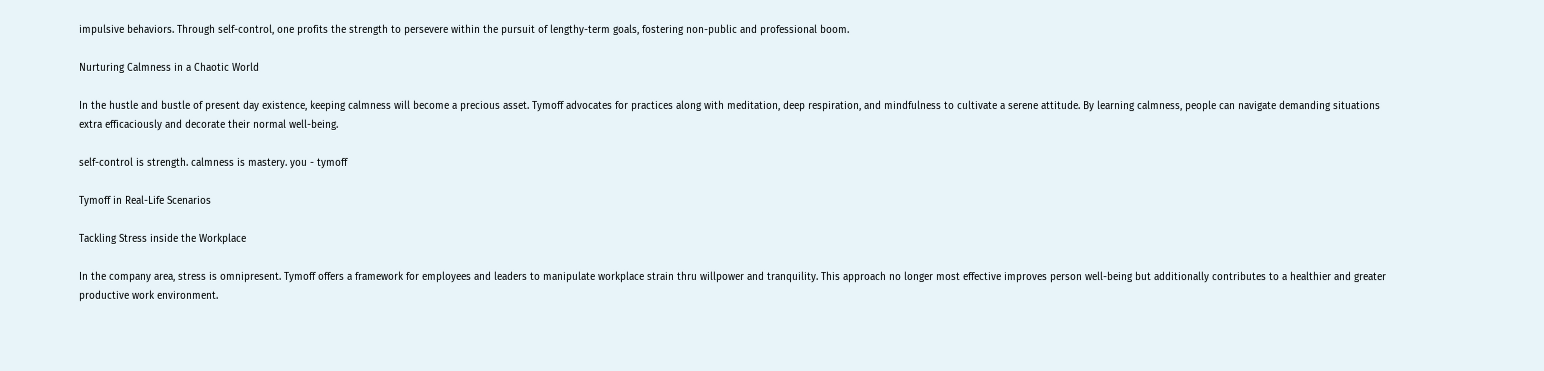impulsive behaviors. Through self-control, one profits the strength to persevere within the pursuit of lengthy-term goals, fostering non-public and professional boom.

Nurturing Calmness in a Chaotic World

In the hustle and bustle of present day existence, keeping calmness will become a precious asset. Tymoff advocates for practices along with meditation, deep respiration, and mindfulness to cultivate a serene attitude. By learning calmness, people can navigate demanding situations extra efficaciously and decorate their normal well-being.

self-control is strength. calmness is mastery. you - tymoff

Tymoff in Real-Life Scenarios

Tackling Stress inside the Workplace

In the company area, stress is omnipresent. Tymoff offers a framework for employees and leaders to manipulate workplace strain thru willpower and tranquility. This approach no longer most effective improves person well-being but additionally contributes to a healthier and greater productive work environment.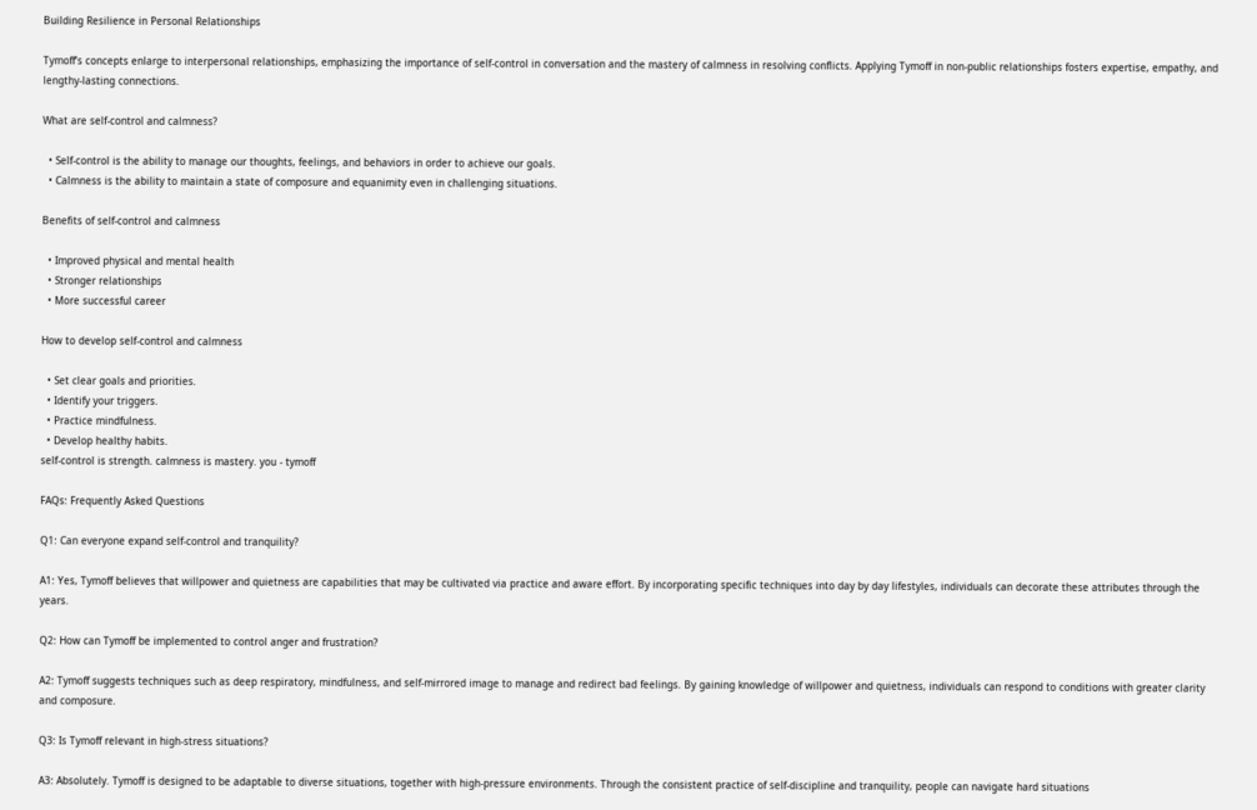Building Resilience in Personal Relationships

Tymoff’s concepts enlarge to interpersonal relationships, emphasizing the importance of self-control in conversation and the mastery of calmness in resolving conflicts. Applying Tymoff in non-public relationships fosters expertise, empathy, and lengthy-lasting connections.

What are self-control and calmness?

  • Self-control is the ability to manage our thoughts, feelings, and behaviors in order to achieve our goals.
  • Calmness is the ability to maintain a state of composure and equanimity even in challenging situations.

Benefits of self-control and calmness

  • Improved physical and mental health
  • Stronger relationships
  • More successful career

How to develop self-control and calmness

  • Set clear goals and priorities.
  • Identify your triggers.
  • Practice mindfulness.
  • Develop healthy habits.
self-control is strength. calmness is mastery. you - tymoff

FAQs: Frequently Asked Questions

Q1: Can everyone expand self-control and tranquility?

A1: Yes, Tymoff believes that willpower and quietness are capabilities that may be cultivated via practice and aware effort. By incorporating specific techniques into day by day lifestyles, individuals can decorate these attributes through the years.

Q2: How can Tymoff be implemented to control anger and frustration?

A2: Tymoff suggests techniques such as deep respiratory, mindfulness, and self-mirrored image to manage and redirect bad feelings. By gaining knowledge of willpower and quietness, individuals can respond to conditions with greater clarity and composure.

Q3: Is Tymoff relevant in high-stress situations?

A3: Absolutely. Tymoff is designed to be adaptable to diverse situations, together with high-pressure environments. Through the consistent practice of self-discipline and tranquility, people can navigate hard situations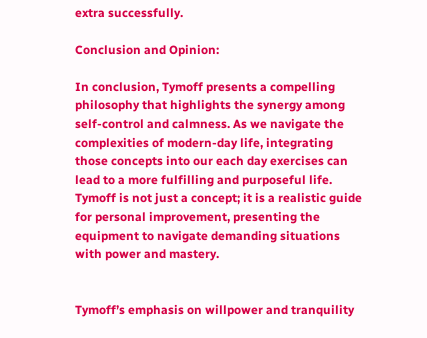extra successfully.

Conclusion and Opinion:

In conclusion, Tymoff presents a compelling philosophy that highlights the synergy among self-control and calmness. As we navigate the complexities of modern-day life, integrating those concepts into our each day exercises can lead to a more fulfilling and purposeful life. Tymoff is not just a concept; it is a realistic guide for personal improvement, presenting the equipment to navigate demanding situations with power and mastery.


Tymoff’s emphasis on willpower and tranquility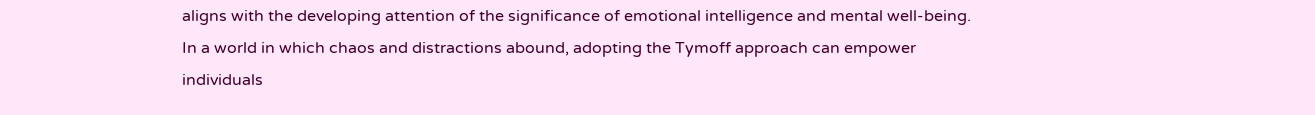aligns with the developing attention of the significance of emotional intelligence and mental well-being. In a world in which chaos and distractions abound, adopting the Tymoff approach can empower individuals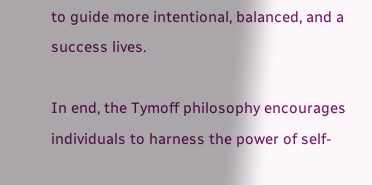to guide more intentional, balanced, and a success lives.

In end, the Tymoff philosophy encourages individuals to harness the power of self-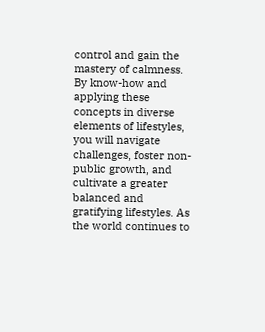control and gain the mastery of calmness. By know-how and applying these concepts in diverse elements of lifestyles, you will navigate challenges, foster non-public growth, and cultivate a greater balanced and gratifying lifestyles. As the world continues to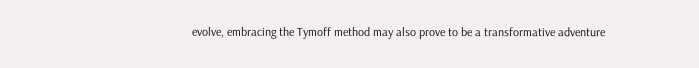evolve, embracing the Tymoff method may also prove to be a transformative adventure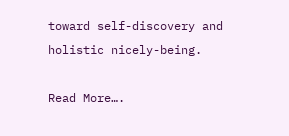toward self-discovery and holistic nicely-being.

Read More….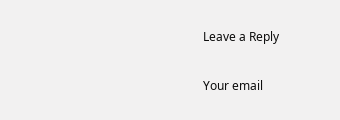Leave a Reply

Your email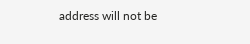address will not be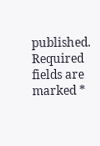published. Required fields are marked *